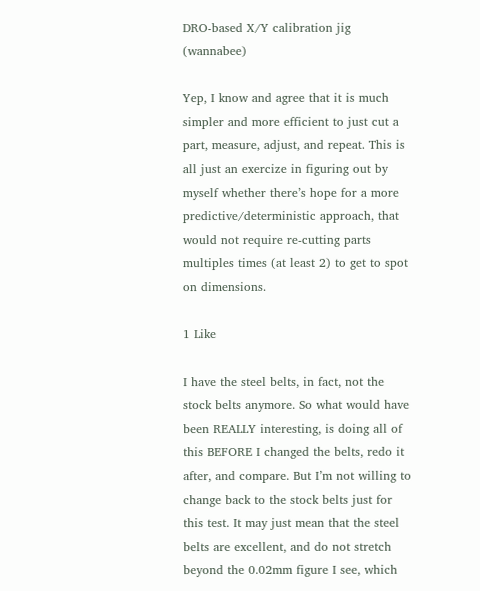DRO-based X/Y calibration jig (wannabee)

Yep, I know and agree that it is much simpler and more efficient to just cut a part, measure, adjust, and repeat. This is all just an exercize in figuring out by myself whether there’s hope for a more predictive/deterministic approach, that would not require re-cutting parts multiples times (at least 2) to get to spot on dimensions.

1 Like

I have the steel belts, in fact, not the stock belts anymore. So what would have been REALLY interesting, is doing all of this BEFORE I changed the belts, redo it after, and compare. But I’m not willing to change back to the stock belts just for this test. It may just mean that the steel belts are excellent, and do not stretch beyond the 0.02mm figure I see, which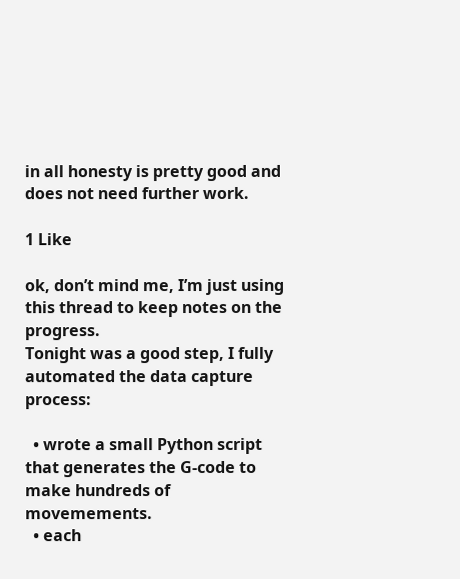in all honesty is pretty good and does not need further work.

1 Like

ok, don’t mind me, I’m just using this thread to keep notes on the progress.
Tonight was a good step, I fully automated the data capture process:

  • wrote a small Python script that generates the G-code to make hundreds of movemements.
  • each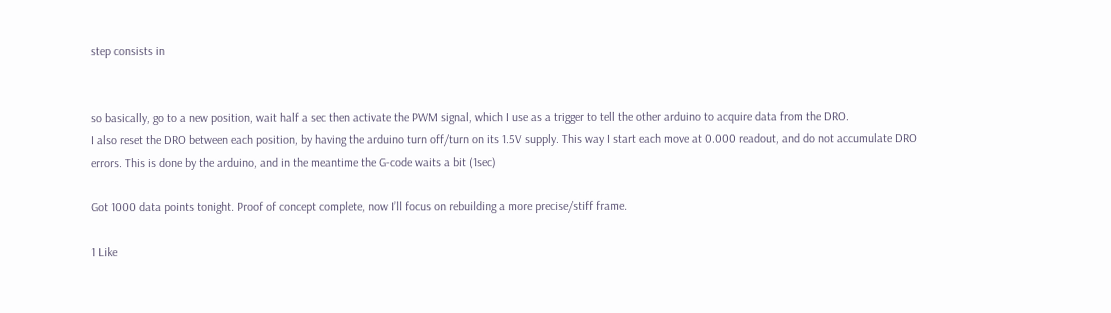step consists in


so basically, go to a new position, wait half a sec then activate the PWM signal, which I use as a trigger to tell the other arduino to acquire data from the DRO.
I also reset the DRO between each position, by having the arduino turn off/turn on its 1.5V supply. This way I start each move at 0.000 readout, and do not accumulate DRO errors. This is done by the arduino, and in the meantime the G-code waits a bit (1sec)

Got 1000 data points tonight. Proof of concept complete, now I’ll focus on rebuilding a more precise/stiff frame.

1 Like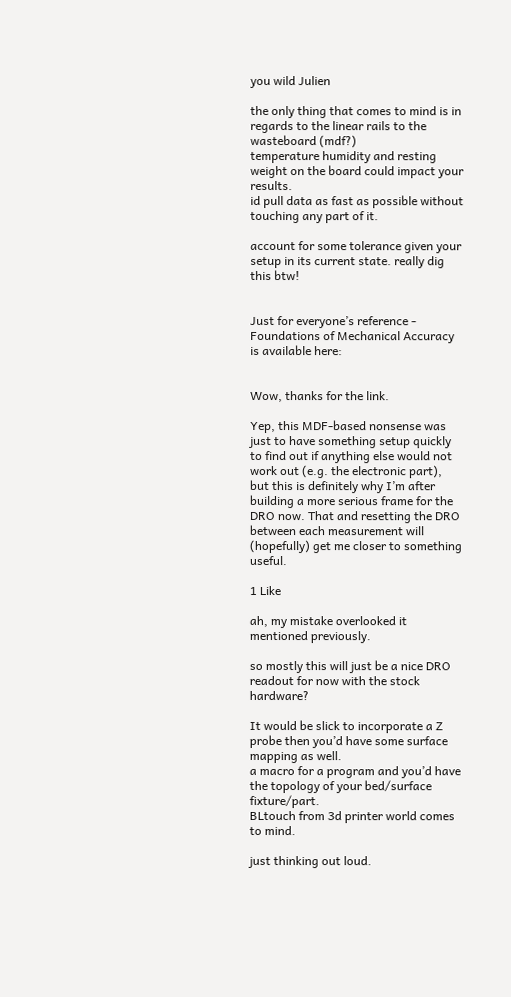you wild Julien

the only thing that comes to mind is in regards to the linear rails to the wasteboard (mdf?)
temperature humidity and resting weight on the board could impact your results.
id pull data as fast as possible without touching any part of it.

account for some tolerance given your setup in its current state. really dig this btw!


Just for everyone’s reference - Foundations of Mechanical Accuracy is available here:


Wow, thanks for the link.

Yep, this MDF-based nonsense was just to have something setup quickly to find out if anything else would not work out (e.g. the electronic part), but this is definitely why I’m after building a more serious frame for the DRO now. That and resetting the DRO between each measurement will (hopefully) get me closer to something useful.

1 Like

ah, my mistake overlooked it mentioned previously.

so mostly this will just be a nice DRO readout for now with the stock hardware?

It would be slick to incorporate a Z probe then you’d have some surface mapping as well.
a macro for a program and you’d have the topology of your bed/surface fixture/part.
BLtouch from 3d printer world comes to mind.

just thinking out loud.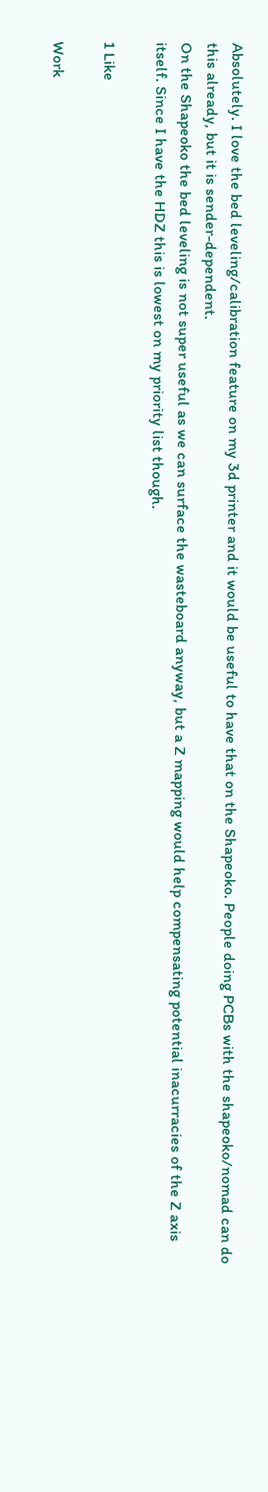Absolutely. I love the bed leveling/calibration feature on my 3d printer and it would be useful to have that on the Shapeoko. People doing PCBs with the shapeoko/nomad can do this already, but it is sender-dependent.
On the Shapeoko the bed leveling is not super useful as we can surface the wasteboard anyway, but a Z mapping would help compensating potential inacurracies of the Z axis itself. Since I have the HDZ this is lowest on my priority list though.

1 Like

Work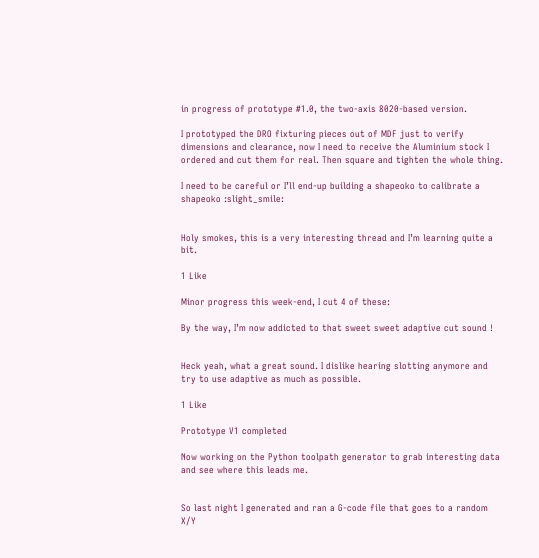in progress of prototype #1.0, the two-axis 8020-based version.

I prototyped the DRO fixturing pieces out of MDF just to verify dimensions and clearance, now I need to receive the Aluminium stock I ordered and cut them for real. Then square and tighten the whole thing.

I need to be careful or I’ll end-up building a shapeoko to calibrate a shapeoko :slight_smile:


Holy smokes, this is a very interesting thread and I’m learning quite a bit.

1 Like

Minor progress this week-end, I cut 4 of these:

By the way, I’m now addicted to that sweet sweet adaptive cut sound !


Heck yeah, what a great sound. I dislike hearing slotting anymore and try to use adaptive as much as possible.

1 Like

Prototype V1 completed

Now working on the Python toolpath generator to grab interesting data and see where this leads me.


So last night I generated and ran a G-code file that goes to a random X/Y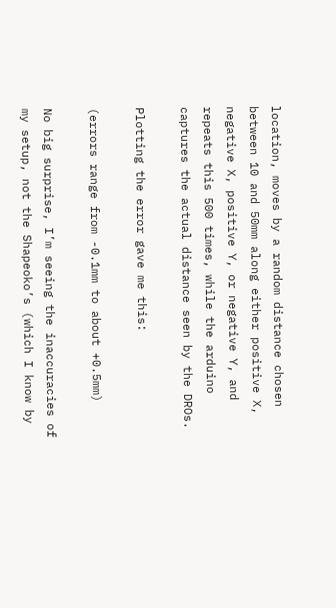location, moves by a random distance chosen between 10 and 50mm along either positive X, negative X, positive Y, or negative Y, and repeats this 500 times, while the arduino captures the actual distance seen by the DROs.

Plotting the error gave me this:

(errors range from -0.1mm to about +0.5mm)

No big surprise, I’m seeing the inaccuracies of my setup, not the Shapeoko’s (which I know by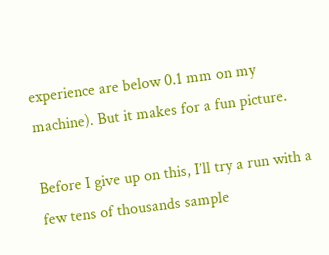experience are below 0.1 mm on my machine). But it makes for a fun picture.

Before I give up on this, I’ll try a run with a few tens of thousands sample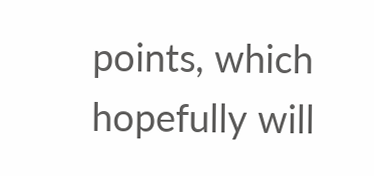points, which hopefully will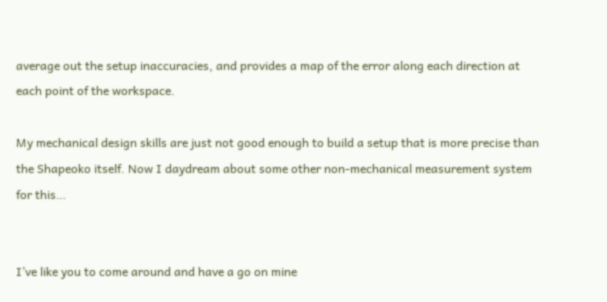average out the setup inaccuracies, and provides a map of the error along each direction at each point of the workspace.

My mechanical design skills are just not good enough to build a setup that is more precise than the Shapeoko itself. Now I daydream about some other non-mechanical measurement system for this…


I’ve like you to come around and have a go on mine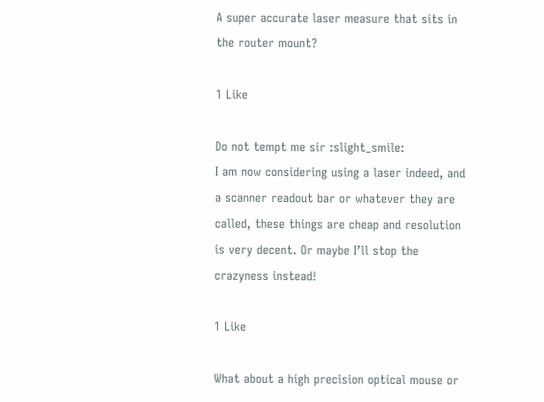A super accurate laser measure that sits in the router mount?

1 Like

Do not tempt me sir :slight_smile:
I am now considering using a laser indeed, and a scanner readout bar or whatever they are called, these things are cheap and resolution is very decent. Or maybe I’ll stop the crazyness instead!

1 Like

What about a high precision optical mouse or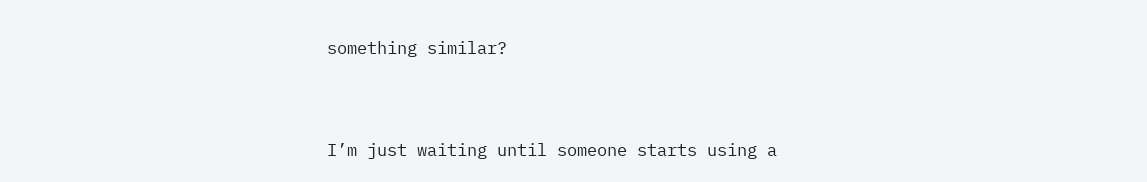something similar?


I’m just waiting until someone starts using a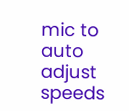mic to auto adjust speeds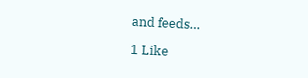and feeds…

1 Like